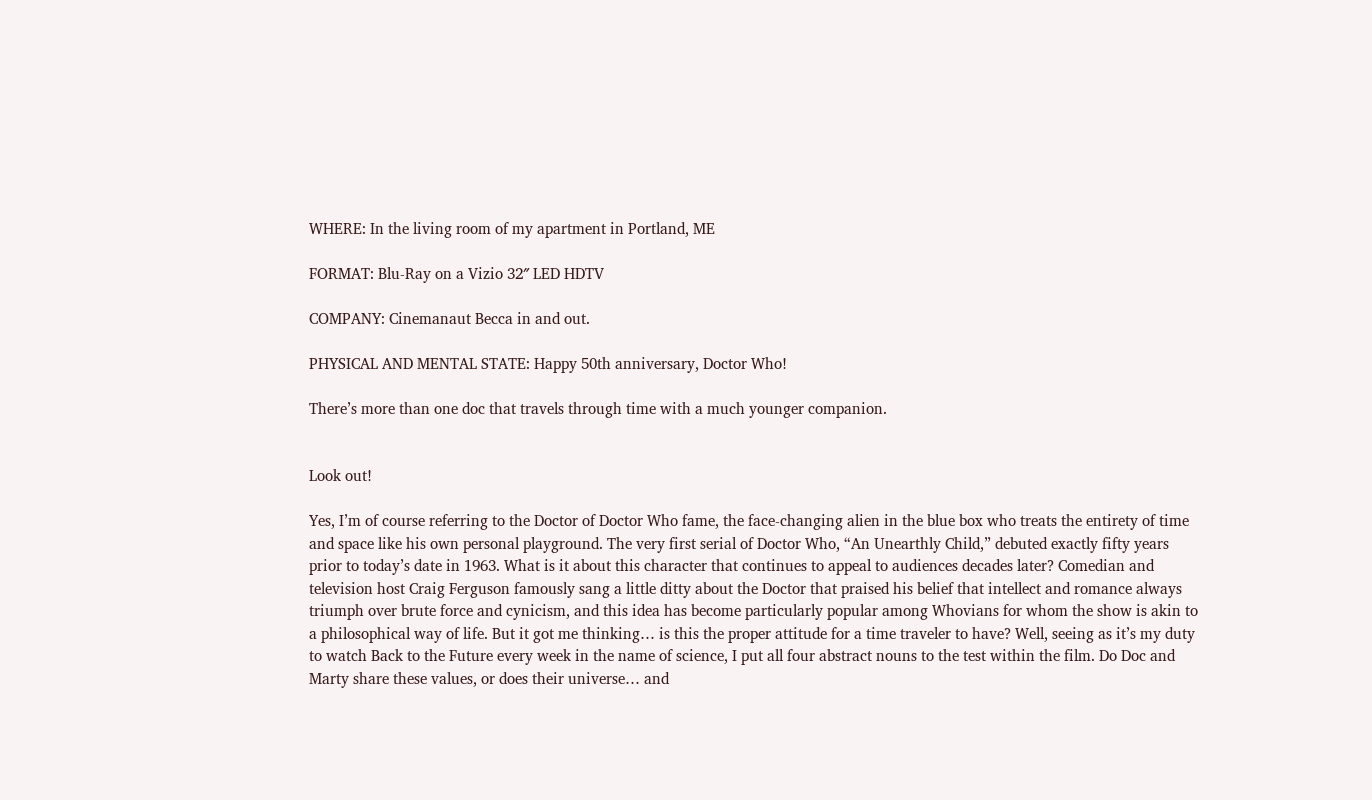WHERE: In the living room of my apartment in Portland, ME

FORMAT: Blu-Ray on a Vizio 32″ LED HDTV

COMPANY: Cinemanaut Becca in and out.

PHYSICAL AND MENTAL STATE: Happy 50th anniversary, Doctor Who!

There’s more than one doc that travels through time with a much younger companion.


Look out!

Yes, I’m of course referring to the Doctor of Doctor Who fame, the face-changing alien in the blue box who treats the entirety of time and space like his own personal playground. The very first serial of Doctor Who, “An Unearthly Child,” debuted exactly fifty years prior to today’s date in 1963. What is it about this character that continues to appeal to audiences decades later? Comedian and television host Craig Ferguson famously sang a little ditty about the Doctor that praised his belief that intellect and romance always triumph over brute force and cynicism, and this idea has become particularly popular among Whovians for whom the show is akin to a philosophical way of life. But it got me thinking… is this the proper attitude for a time traveler to have? Well, seeing as it’s my duty to watch Back to the Future every week in the name of science, I put all four abstract nouns to the test within the film. Do Doc and Marty share these values, or does their universe… and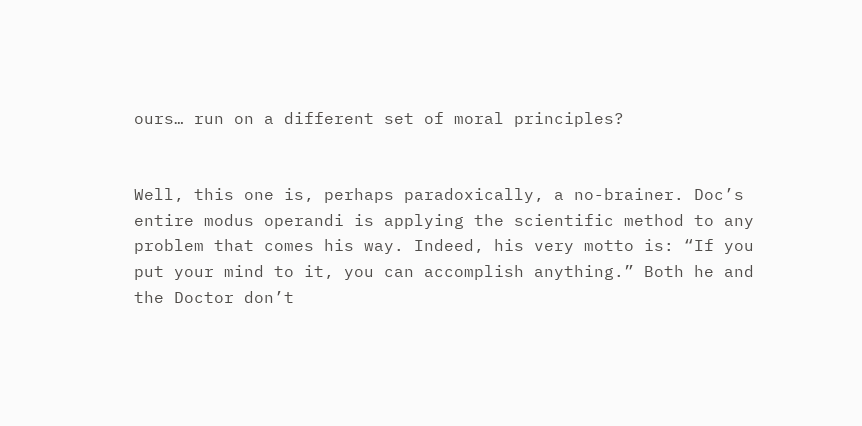ours… run on a different set of moral principles?


Well, this one is, perhaps paradoxically, a no-brainer. Doc’s entire modus operandi is applying the scientific method to any problem that comes his way. Indeed, his very motto is: “If you put your mind to it, you can accomplish anything.” Both he and the Doctor don’t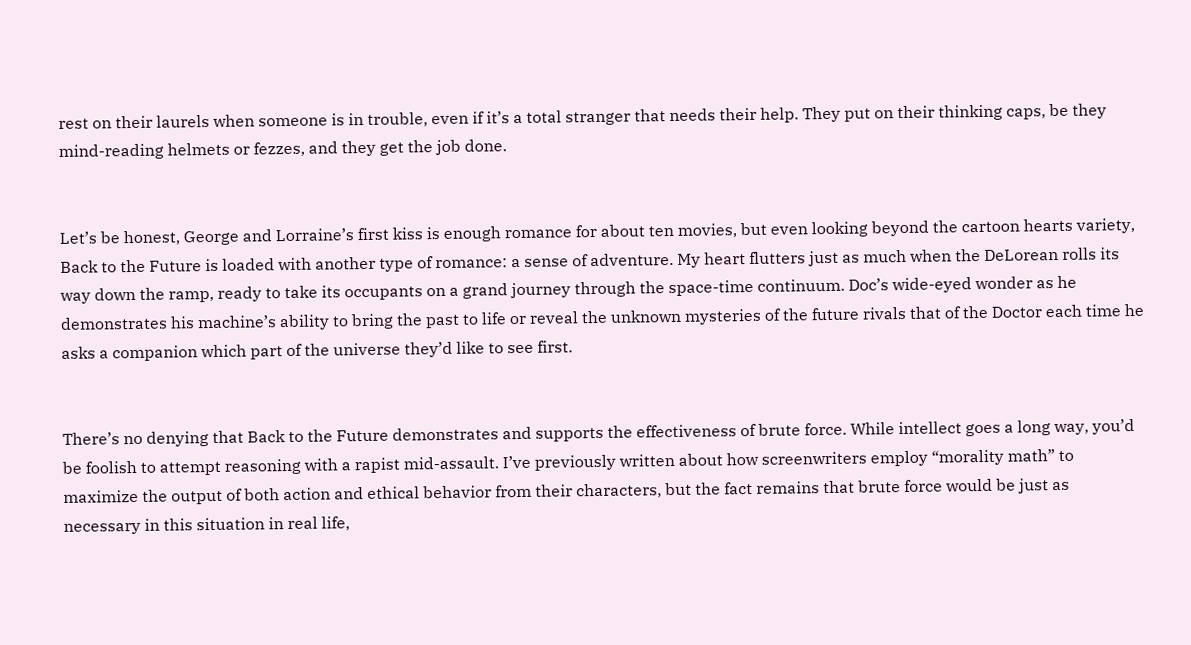rest on their laurels when someone is in trouble, even if it’s a total stranger that needs their help. They put on their thinking caps, be they mind-reading helmets or fezzes, and they get the job done.


Let’s be honest, George and Lorraine’s first kiss is enough romance for about ten movies, but even looking beyond the cartoon hearts variety, Back to the Future is loaded with another type of romance: a sense of adventure. My heart flutters just as much when the DeLorean rolls its way down the ramp, ready to take its occupants on a grand journey through the space-time continuum. Doc’s wide-eyed wonder as he demonstrates his machine’s ability to bring the past to life or reveal the unknown mysteries of the future rivals that of the Doctor each time he asks a companion which part of the universe they’d like to see first.


There’s no denying that Back to the Future demonstrates and supports the effectiveness of brute force. While intellect goes a long way, you’d be foolish to attempt reasoning with a rapist mid-assault. I’ve previously written about how screenwriters employ “morality math” to maximize the output of both action and ethical behavior from their characters, but the fact remains that brute force would be just as necessary in this situation in real life,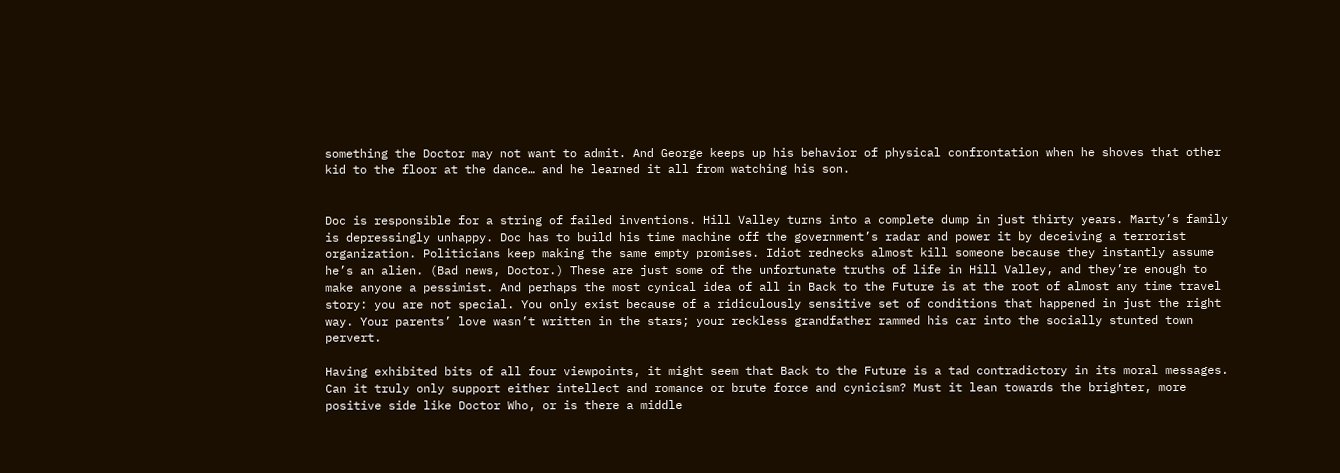something the Doctor may not want to admit. And George keeps up his behavior of physical confrontation when he shoves that other kid to the floor at the dance… and he learned it all from watching his son.


Doc is responsible for a string of failed inventions. Hill Valley turns into a complete dump in just thirty years. Marty’s family is depressingly unhappy. Doc has to build his time machine off the government’s radar and power it by deceiving a terrorist organization. Politicians keep making the same empty promises. Idiot rednecks almost kill someone because they instantly assume he’s an alien. (Bad news, Doctor.) These are just some of the unfortunate truths of life in Hill Valley, and they’re enough to make anyone a pessimist. And perhaps the most cynical idea of all in Back to the Future is at the root of almost any time travel story: you are not special. You only exist because of a ridiculously sensitive set of conditions that happened in just the right way. Your parents’ love wasn’t written in the stars; your reckless grandfather rammed his car into the socially stunted town pervert.

Having exhibited bits of all four viewpoints, it might seem that Back to the Future is a tad contradictory in its moral messages. Can it truly only support either intellect and romance or brute force and cynicism? Must it lean towards the brighter, more positive side like Doctor Who, or is there a middle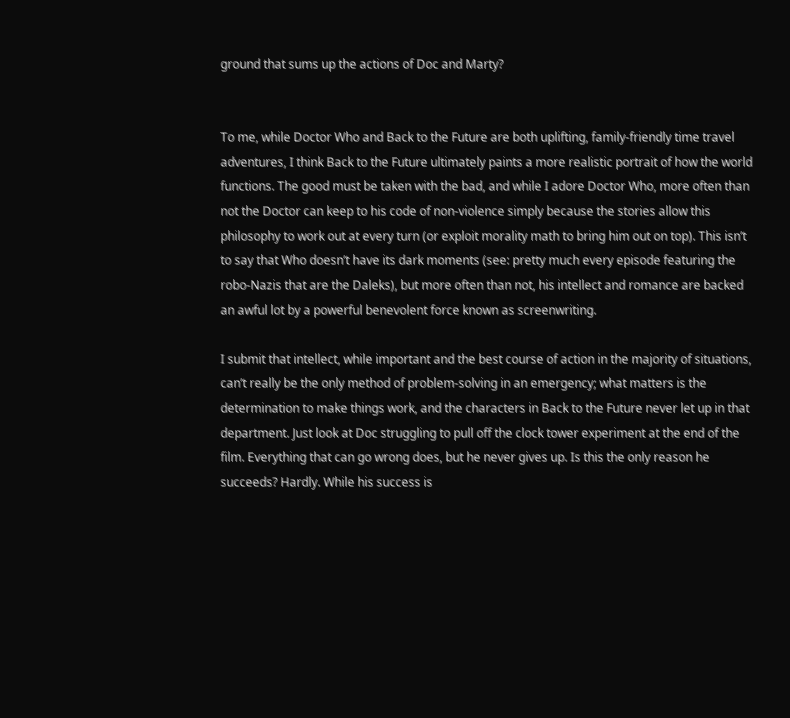ground that sums up the actions of Doc and Marty?


To me, while Doctor Who and Back to the Future are both uplifting, family-friendly time travel adventures, I think Back to the Future ultimately paints a more realistic portrait of how the world functions. The good must be taken with the bad, and while I adore Doctor Who, more often than not the Doctor can keep to his code of non-violence simply because the stories allow this philosophy to work out at every turn (or exploit morality math to bring him out on top). This isn’t to say that Who doesn’t have its dark moments (see: pretty much every episode featuring the robo-Nazis that are the Daleks), but more often than not, his intellect and romance are backed an awful lot by a powerful benevolent force known as screenwriting.

I submit that intellect, while important and the best course of action in the majority of situations, can’t really be the only method of problem-solving in an emergency; what matters is the determination to make things work, and the characters in Back to the Future never let up in that department. Just look at Doc struggling to pull off the clock tower experiment at the end of the film. Everything that can go wrong does, but he never gives up. Is this the only reason he succeeds? Hardly. While his success is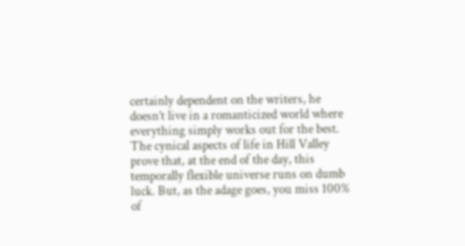certainly dependent on the writers, he doesn’t live in a romanticized world where everything simply works out for the best. The cynical aspects of life in Hill Valley prove that, at the end of the day, this temporally flexible universe runs on dumb luck. But, as the adage goes, you miss 100% of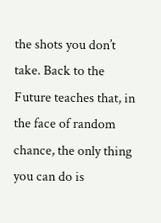the shots you don’t take. Back to the Future teaches that, in the face of random chance, the only thing you can do is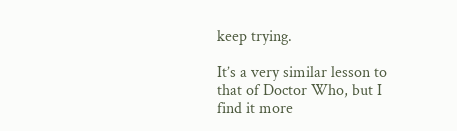keep trying.

It’s a very similar lesson to that of Doctor Who, but I find it more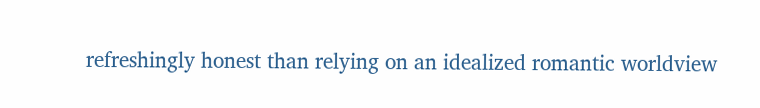refreshingly honest than relying on an idealized romantic worldview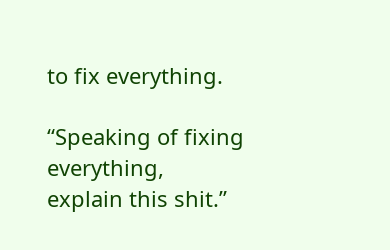to fix everything.

“Speaking of fixing everything, explain this shit.”